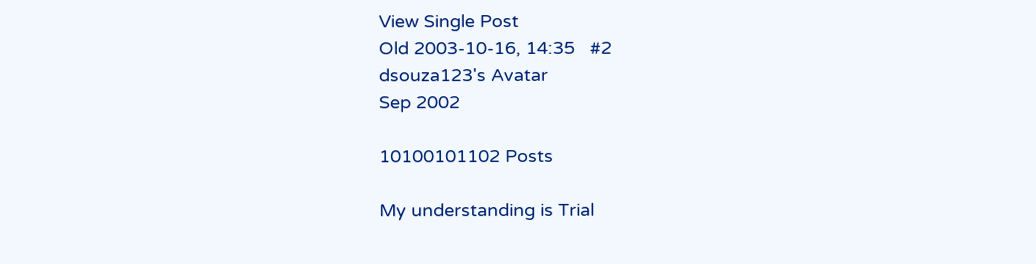View Single Post
Old 2003-10-16, 14:35   #2
dsouza123's Avatar
Sep 2002

10100101102 Posts

My understanding is Trial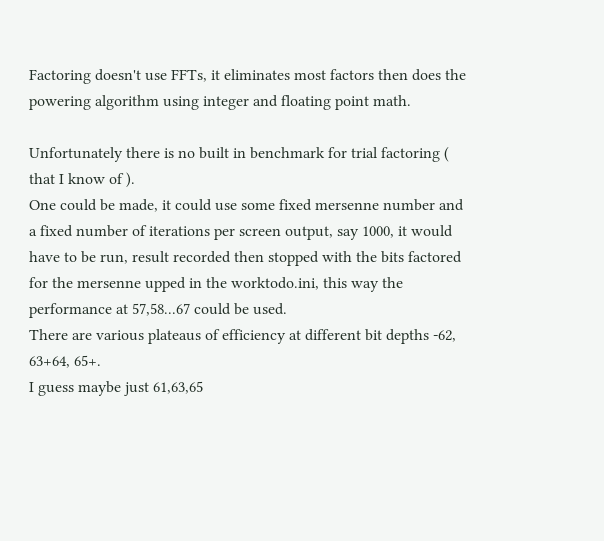Factoring doesn't use FFTs, it eliminates most factors then does the powering algorithm using integer and floating point math.

Unfortunately there is no built in benchmark for trial factoring ( that I know of ).
One could be made, it could use some fixed mersenne number and a fixed number of iterations per screen output, say 1000, it would have to be run, result recorded then stopped with the bits factored for the mersenne upped in the worktodo.ini, this way the performance at 57,58...67 could be used.
There are various plateaus of efficiency at different bit depths -62, 63+64, 65+.
I guess maybe just 61,63,65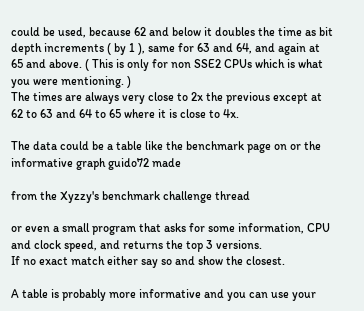could be used, because 62 and below it doubles the time as bit depth increments ( by 1 ), same for 63 and 64, and again at 65 and above. ( This is only for non SSE2 CPUs which is what you were mentioning. )
The times are always very close to 2x the previous except at 62 to 63 and 64 to 65 where it is close to 4x.

The data could be a table like the benchmark page on or the informative graph guido72 made

from the Xyzzy's benchmark challenge thread

or even a small program that asks for some information, CPU and clock speed, and returns the top 3 versions.
If no exact match either say so and show the closest.

A table is probably more informative and you can use your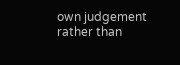own judgement rather than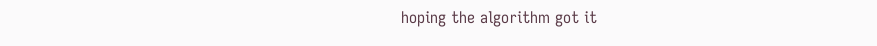hoping the algorithm got it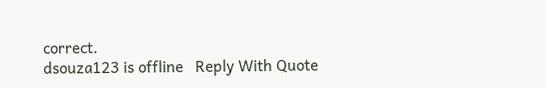correct.
dsouza123 is offline   Reply With Quote